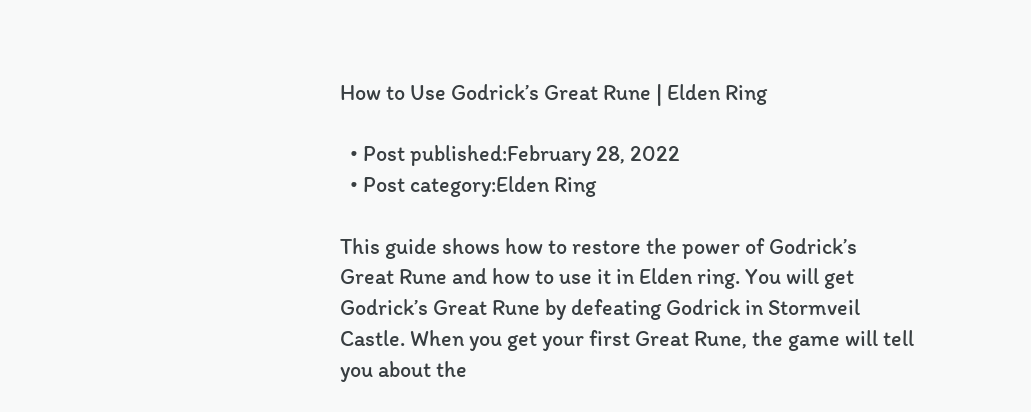How to Use Godrick’s Great Rune | Elden Ring

  • Post published:February 28, 2022
  • Post category:Elden Ring

This guide shows how to restore the power of Godrick’s Great Rune and how to use it in Elden ring. You will get Godrick’s Great Rune by defeating Godrick in Stormveil Castle. When you get your first Great Rune, the game will tell you about the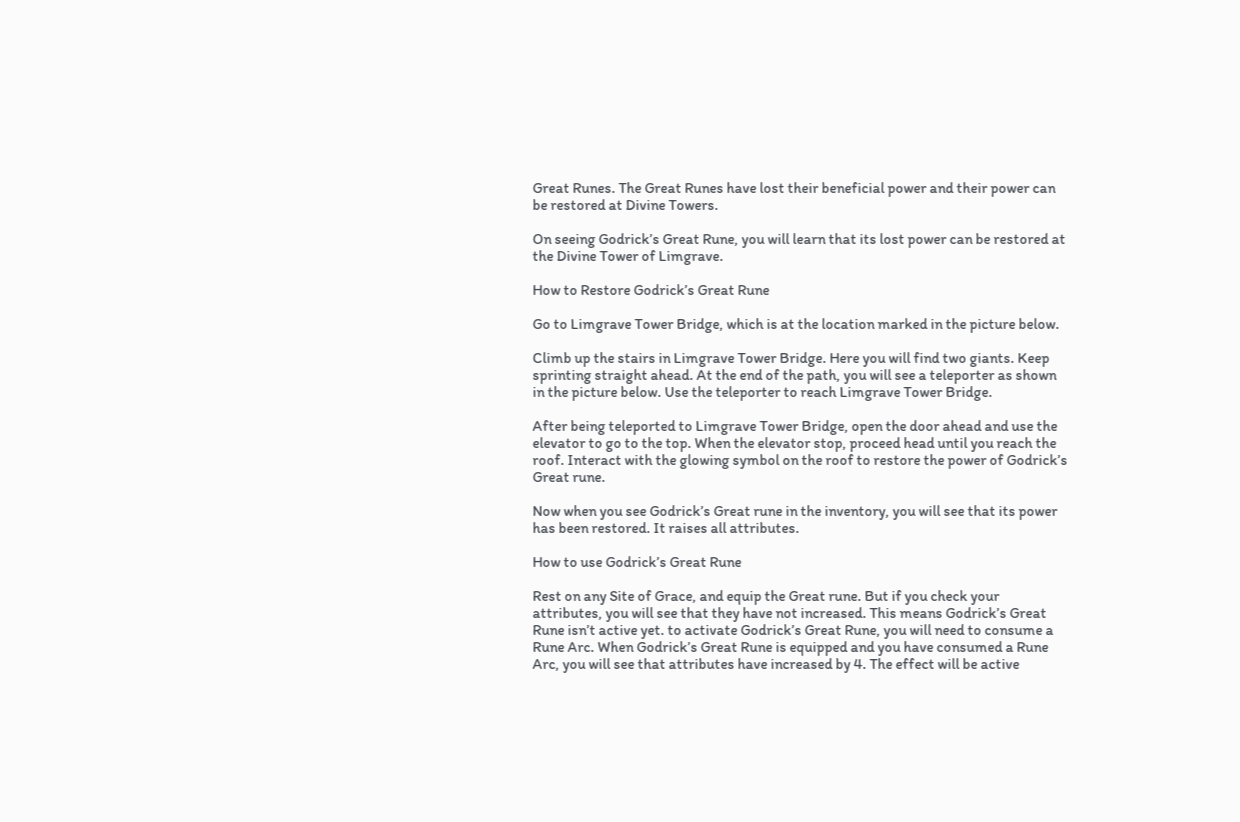Great Runes. The Great Runes have lost their beneficial power and their power can be restored at Divine Towers.

On seeing Godrick’s Great Rune, you will learn that its lost power can be restored at the Divine Tower of Limgrave.

How to Restore Godrick’s Great Rune

Go to Limgrave Tower Bridge, which is at the location marked in the picture below.

Climb up the stairs in Limgrave Tower Bridge. Here you will find two giants. Keep sprinting straight ahead. At the end of the path, you will see a teleporter as shown in the picture below. Use the teleporter to reach Limgrave Tower Bridge.

After being teleported to Limgrave Tower Bridge, open the door ahead and use the elevator to go to the top. When the elevator stop, proceed head until you reach the roof. Interact with the glowing symbol on the roof to restore the power of Godrick’s Great rune.

Now when you see Godrick’s Great rune in the inventory, you will see that its power has been restored. It raises all attributes.

How to use Godrick’s Great Rune

Rest on any Site of Grace, and equip the Great rune. But if you check your attributes, you will see that they have not increased. This means Godrick’s Great Rune isn’t active yet. to activate Godrick’s Great Rune, you will need to consume a Rune Arc. When Godrick’s Great Rune is equipped and you have consumed a Rune Arc, you will see that attributes have increased by 4. The effect will be active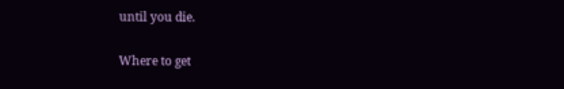until you die.

Where to get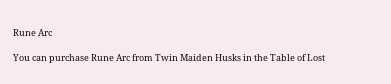Rune Arc

You can purchase Rune Arc from Twin Maiden Husks in the Table of Lost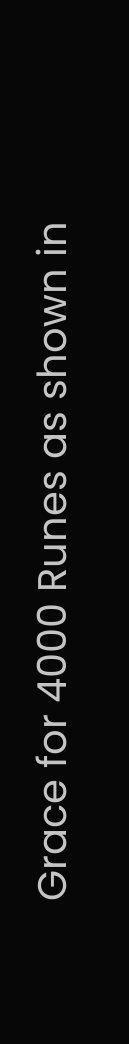Grace for 4000 Runes as shown in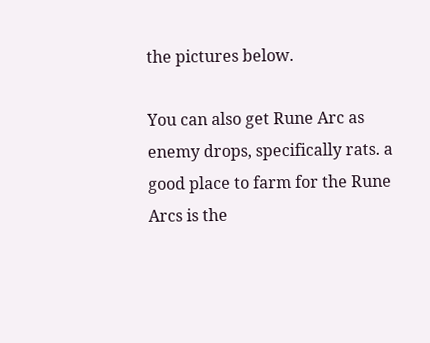the pictures below.

You can also get Rune Arc as enemy drops, specifically rats. a good place to farm for the Rune Arcs is the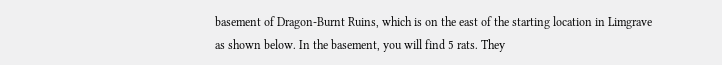basement of Dragon-Burnt Ruins, which is on the east of the starting location in Limgrave as shown below. In the basement, you will find 5 rats. They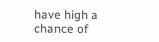have high a chance of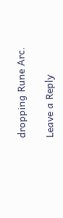dropping Rune Arc.

Leave a Reply